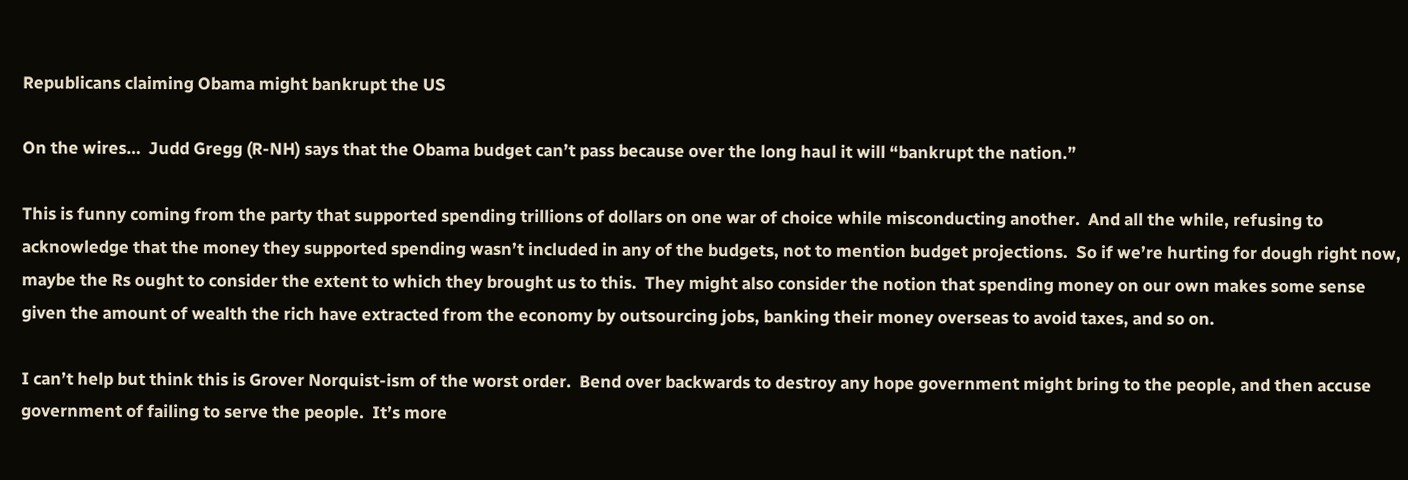Republicans claiming Obama might bankrupt the US

On the wires…  Judd Gregg (R-NH) says that the Obama budget can’t pass because over the long haul it will “bankrupt the nation.”

This is funny coming from the party that supported spending trillions of dollars on one war of choice while misconducting another.  And all the while, refusing to acknowledge that the money they supported spending wasn’t included in any of the budgets, not to mention budget projections.  So if we’re hurting for dough right now, maybe the Rs ought to consider the extent to which they brought us to this.  They might also consider the notion that spending money on our own makes some sense given the amount of wealth the rich have extracted from the economy by outsourcing jobs, banking their money overseas to avoid taxes, and so on.

I can’t help but think this is Grover Norquist-ism of the worst order.  Bend over backwards to destroy any hope government might bring to the people, and then accuse government of failing to serve the people.  It’s more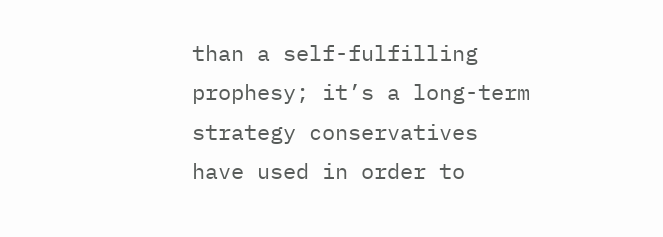than a self-fulfilling prophesy; it’s a long-term strategy conservatives have used in order to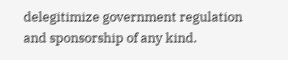delegitimize government regulation and sponsorship of any kind.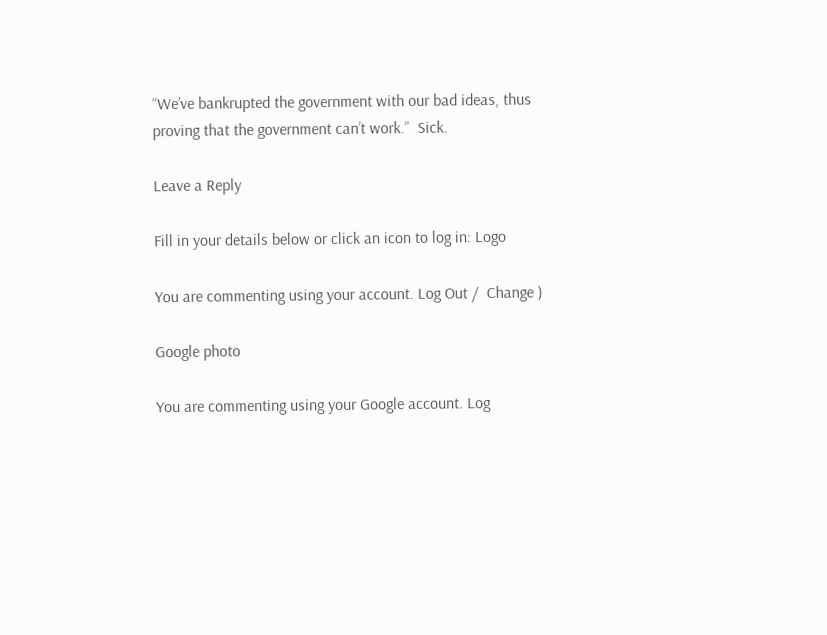“We’ve bankrupted the government with our bad ideas, thus proving that the government can’t work.”  Sick.

Leave a Reply

Fill in your details below or click an icon to log in: Logo

You are commenting using your account. Log Out /  Change )

Google photo

You are commenting using your Google account. Log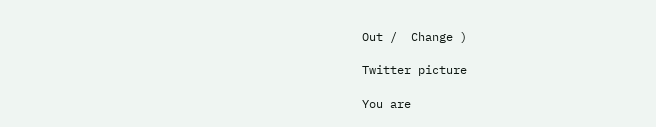Out /  Change )

Twitter picture

You are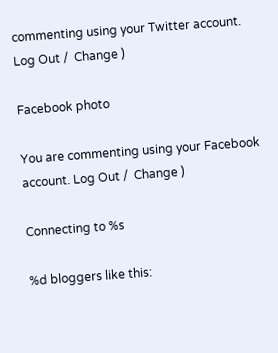commenting using your Twitter account. Log Out /  Change )

Facebook photo

You are commenting using your Facebook account. Log Out /  Change )

Connecting to %s

%d bloggers like this: